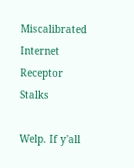Miscalibrated Internet Receptor Stalks

Welp. If y'all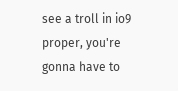see a troll in io9 proper, you're gonna have to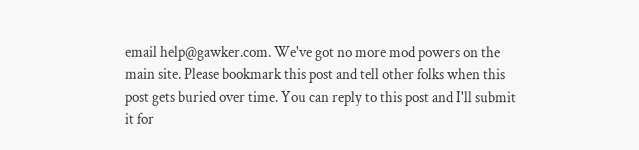email help@gawker.com. We've got no more mod powers on the main site. Please bookmark this post and tell other folks when this post gets buried over time. You can reply to this post and I'll submit it for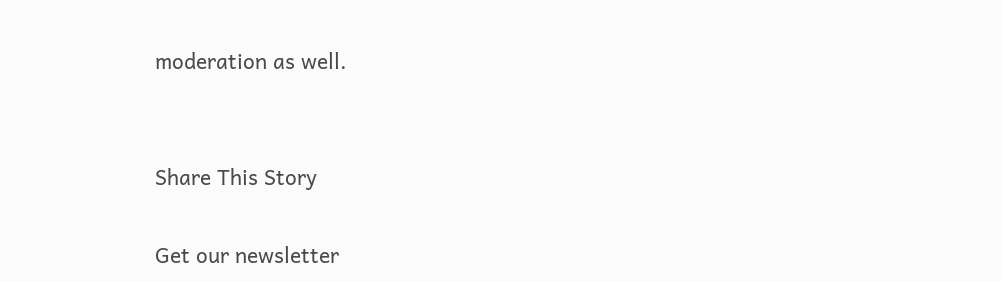moderation as well.


Share This Story

Get our newsletter